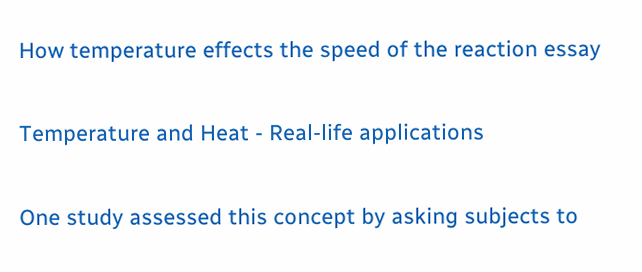How temperature effects the speed of the reaction essay

Temperature and Heat - Real-life applications

One study assessed this concept by asking subjects to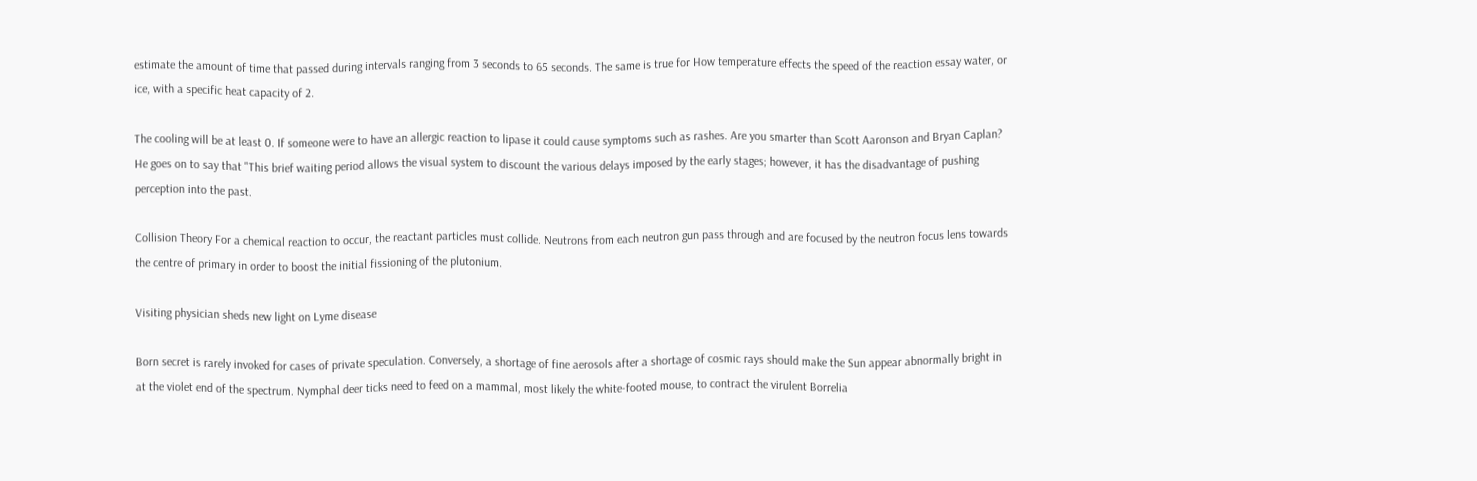estimate the amount of time that passed during intervals ranging from 3 seconds to 65 seconds. The same is true for How temperature effects the speed of the reaction essay water, or ice, with a specific heat capacity of 2.

The cooling will be at least 0. If someone were to have an allergic reaction to lipase it could cause symptoms such as rashes. Are you smarter than Scott Aaronson and Bryan Caplan? He goes on to say that "This brief waiting period allows the visual system to discount the various delays imposed by the early stages; however, it has the disadvantage of pushing perception into the past.

Collision Theory For a chemical reaction to occur, the reactant particles must collide. Neutrons from each neutron gun pass through and are focused by the neutron focus lens towards the centre of primary in order to boost the initial fissioning of the plutonium.

Visiting physician sheds new light on Lyme disease

Born secret is rarely invoked for cases of private speculation. Conversely, a shortage of fine aerosols after a shortage of cosmic rays should make the Sun appear abnormally bright in at the violet end of the spectrum. Nymphal deer ticks need to feed on a mammal, most likely the white-footed mouse, to contract the virulent Borrelia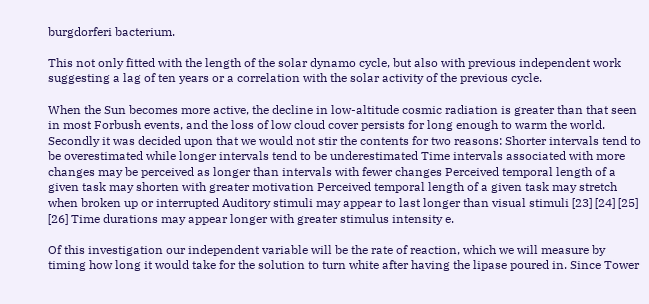burgdorferi bacterium.

This not only fitted with the length of the solar dynamo cycle, but also with previous independent work suggesting a lag of ten years or a correlation with the solar activity of the previous cycle.

When the Sun becomes more active, the decline in low-altitude cosmic radiation is greater than that seen in most Forbush events, and the loss of low cloud cover persists for long enough to warm the world. Secondly it was decided upon that we would not stir the contents for two reasons: Shorter intervals tend to be overestimated while longer intervals tend to be underestimated Time intervals associated with more changes may be perceived as longer than intervals with fewer changes Perceived temporal length of a given task may shorten with greater motivation Perceived temporal length of a given task may stretch when broken up or interrupted Auditory stimuli may appear to last longer than visual stimuli [23] [24] [25] [26] Time durations may appear longer with greater stimulus intensity e.

Of this investigation our independent variable will be the rate of reaction, which we will measure by timing how long it would take for the solution to turn white after having the lipase poured in. Since Tower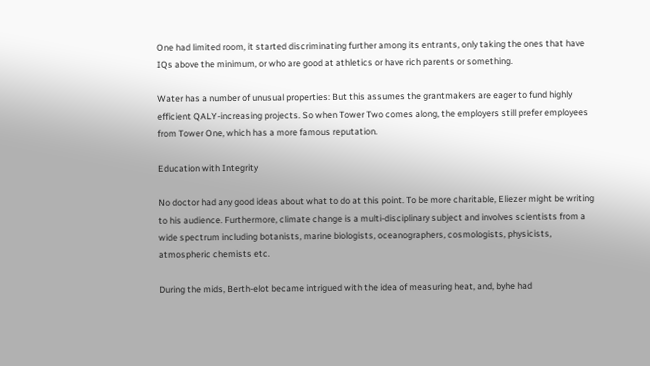One had limited room, it started discriminating further among its entrants, only taking the ones that have IQs above the minimum, or who are good at athletics or have rich parents or something.

Water has a number of unusual properties: But this assumes the grantmakers are eager to fund highly efficient QALY-increasing projects. So when Tower Two comes along, the employers still prefer employees from Tower One, which has a more famous reputation.

Education with Integrity

No doctor had any good ideas about what to do at this point. To be more charitable, Eliezer might be writing to his audience. Furthermore, climate change is a multi-disciplinary subject and involves scientists from a wide spectrum including botanists, marine biologists, oceanographers, cosmologists, physicists, atmospheric chemists etc.

During the mids, Berth-elot became intrigued with the idea of measuring heat, and, byhe had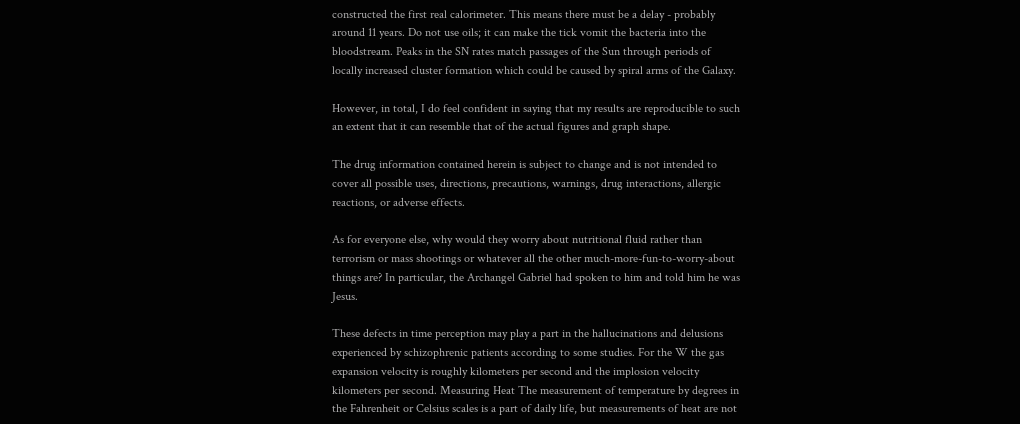constructed the first real calorimeter. This means there must be a delay - probably around 11 years. Do not use oils; it can make the tick vomit the bacteria into the bloodstream. Peaks in the SN rates match passages of the Sun through periods of locally increased cluster formation which could be caused by spiral arms of the Galaxy.

However, in total, I do feel confident in saying that my results are reproducible to such an extent that it can resemble that of the actual figures and graph shape.

The drug information contained herein is subject to change and is not intended to cover all possible uses, directions, precautions, warnings, drug interactions, allergic reactions, or adverse effects.

As for everyone else, why would they worry about nutritional fluid rather than terrorism or mass shootings or whatever all the other much-more-fun-to-worry-about things are? In particular, the Archangel Gabriel had spoken to him and told him he was Jesus.

These defects in time perception may play a part in the hallucinations and delusions experienced by schizophrenic patients according to some studies. For the W the gas expansion velocity is roughly kilometers per second and the implosion velocity kilometers per second. Measuring Heat The measurement of temperature by degrees in the Fahrenheit or Celsius scales is a part of daily life, but measurements of heat are not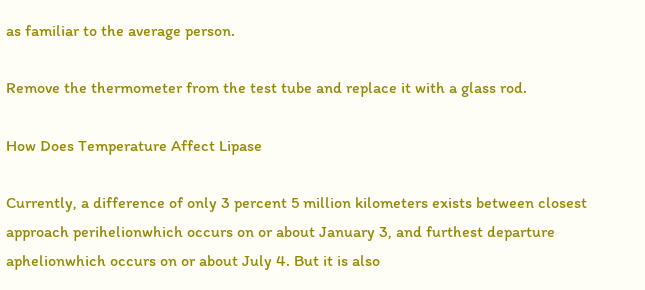as familiar to the average person.

Remove the thermometer from the test tube and replace it with a glass rod.

How Does Temperature Affect Lipase

Currently, a difference of only 3 percent 5 million kilometers exists between closest approach perihelionwhich occurs on or about January 3, and furthest departure aphelionwhich occurs on or about July 4. But it is also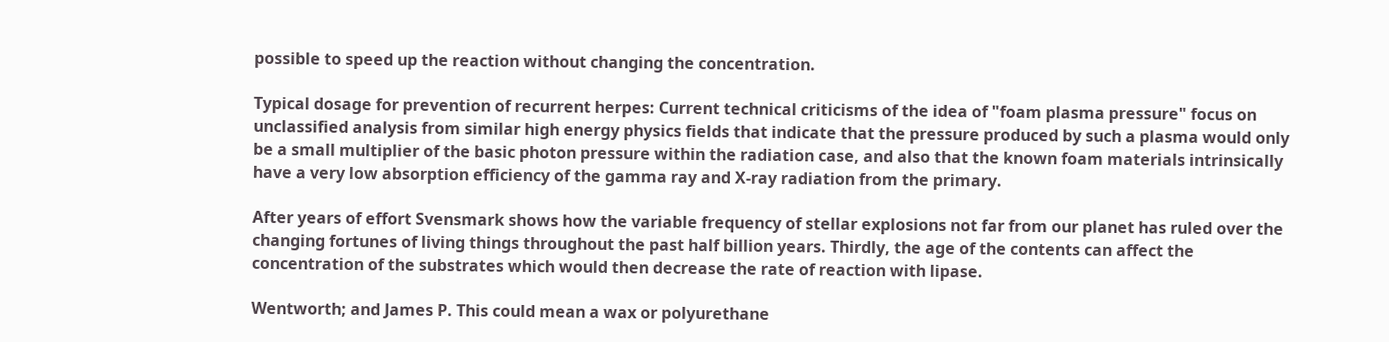possible to speed up the reaction without changing the concentration.

Typical dosage for prevention of recurrent herpes: Current technical criticisms of the idea of "foam plasma pressure" focus on unclassified analysis from similar high energy physics fields that indicate that the pressure produced by such a plasma would only be a small multiplier of the basic photon pressure within the radiation case, and also that the known foam materials intrinsically have a very low absorption efficiency of the gamma ray and X-ray radiation from the primary.

After years of effort Svensmark shows how the variable frequency of stellar explosions not far from our planet has ruled over the changing fortunes of living things throughout the past half billion years. Thirdly, the age of the contents can affect the concentration of the substrates which would then decrease the rate of reaction with lipase.

Wentworth; and James P. This could mean a wax or polyurethane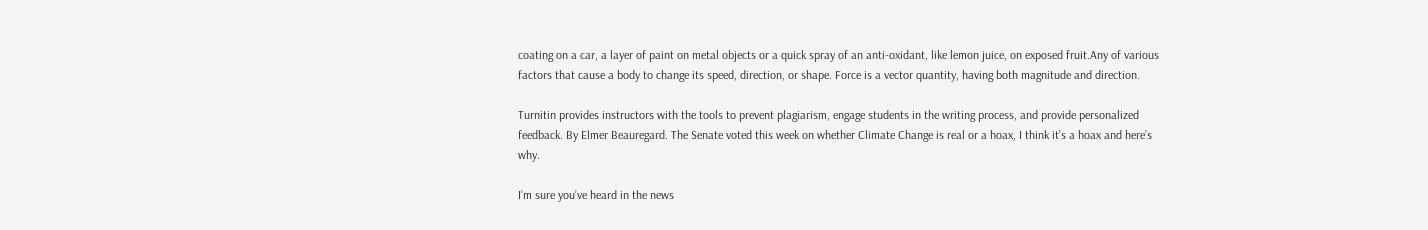coating on a car, a layer of paint on metal objects or a quick spray of an anti-oxidant, like lemon juice, on exposed fruit.Any of various factors that cause a body to change its speed, direction, or shape. Force is a vector quantity, having both magnitude and direction.

Turnitin provides instructors with the tools to prevent plagiarism, engage students in the writing process, and provide personalized feedback. By Elmer Beauregard. The Senate voted this week on whether Climate Change is real or a hoax, I think it’s a hoax and here’s why.

I’m sure you’ve heard in the news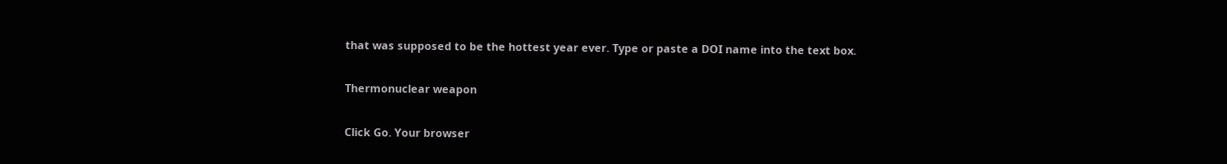that was supposed to be the hottest year ever. Type or paste a DOI name into the text box.

Thermonuclear weapon

Click Go. Your browser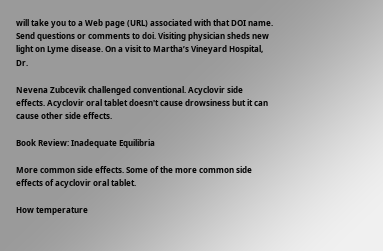will take you to a Web page (URL) associated with that DOI name. Send questions or comments to doi. Visiting physician sheds new light on Lyme disease. On a visit to Martha’s Vineyard Hospital, Dr.

Nevena Zubcevik challenged conventional. Acyclovir side effects. Acyclovir oral tablet doesn't cause drowsiness but it can cause other side effects.

Book Review: Inadequate Equilibria

More common side effects. Some of the more common side effects of acyclovir oral tablet.

How temperature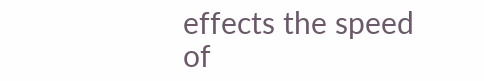effects the speed of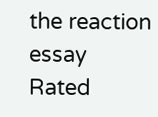the reaction essay
Rated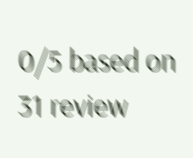0/5 based on 31 review